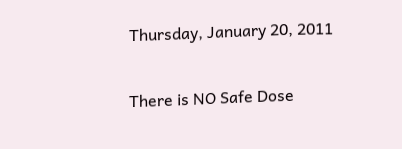Thursday, January 20, 2011

There is NO Safe Dose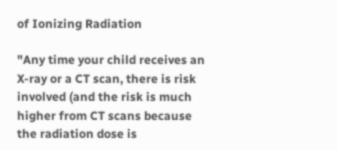of Ionizing Radiation

"Any time your child receives an X-ray or a CT scan, there is risk involved (and the risk is much higher from CT scans because the radiation dose is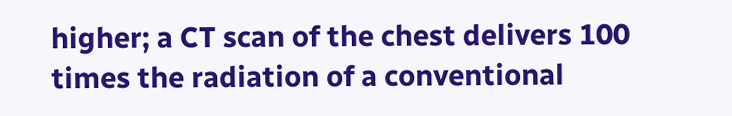higher; a CT scan of the chest delivers 100 times the radiation of a conventional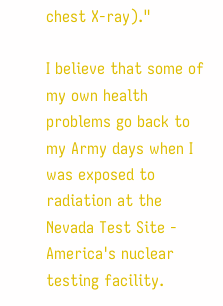chest X-ray)."

I believe that some of my own health problems go back to my Army days when I was exposed to radiation at the Nevada Test Site - America's nuclear testing facility.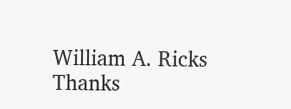William A. Ricks
Thanks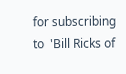for subscribing to  'Bill Ricks of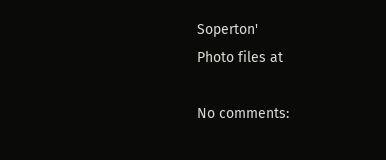Soperton'
Photo files at

No comments: